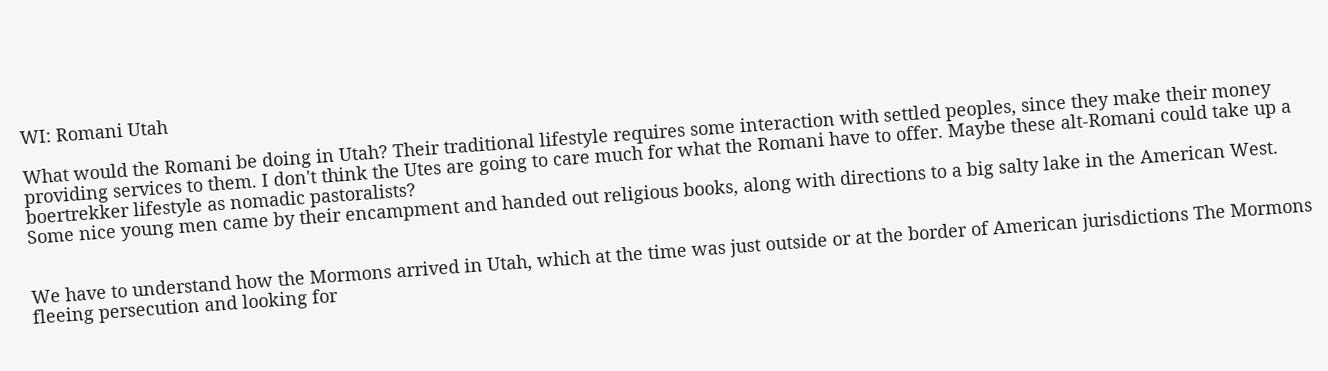WI: Romani Utah

What would the Romani be doing in Utah? Their traditional lifestyle requires some interaction with settled peoples, since they make their money providing services to them. I don't think the Utes are going to care much for what the Romani have to offer. Maybe these alt-Romani could take up a boertrekker lifestyle as nomadic pastoralists?
Some nice young men came by their encampment and handed out religious books, along with directions to a big salty lake in the American West.


We have to understand how the Mormons arrived in Utah, which at the time was just outside or at the border of American jurisdictions The Mormons fleeing persecution and looking for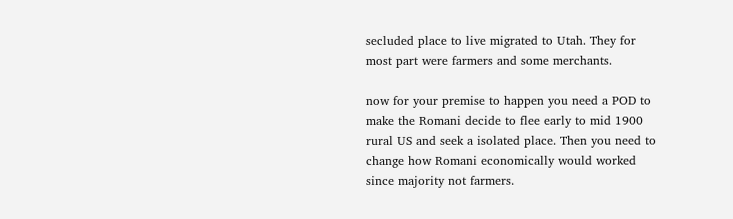secluded place to live migrated to Utah. They for most part were farmers and some merchants.

now for your premise to happen you need a POD to make the Romani decide to flee early to mid 1900 rural US and seek a isolated place. Then you need to change how Romani economically would worked since majority not farmers.